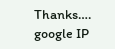Thanks…. google IP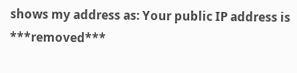shows my address as: Your public IP address is ***removed***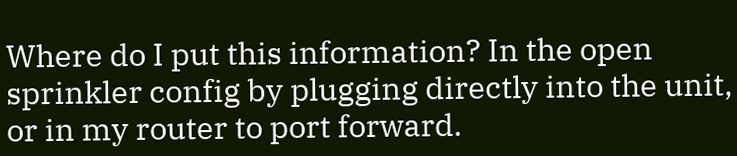Where do I put this information? In the open sprinkler config by plugging directly into the unit, or in my router to port forward.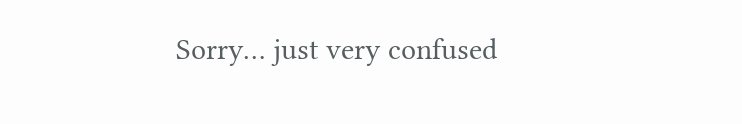Sorry… just very confused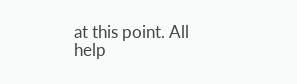at this point. All help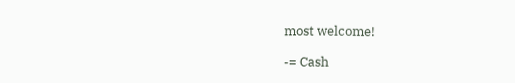most welcome!

-= Cash